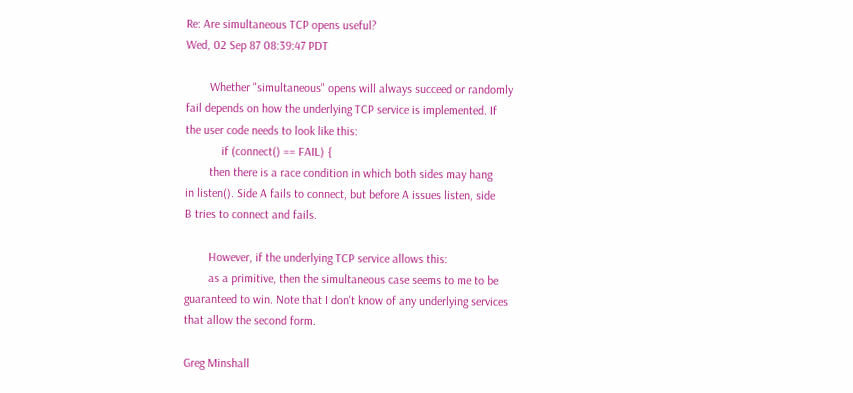Re: Are simultaneous TCP opens useful?
Wed, 02 Sep 87 08:39:47 PDT

        Whether "simultaneous" opens will always succeed or randomly
fail depends on how the underlying TCP service is implemented. If
the user code needs to look like this:
            if (connect() == FAIL) {
        then there is a race condition in which both sides may hang
in listen(). Side A fails to connect, but before A issues listen, side
B tries to connect and fails.

        However, if the underlying TCP service allows this:
        as a primitive, then the simultaneous case seems to me to be
guaranteed to win. Note that I don't know of any underlying services
that allow the second form.

Greg Minshall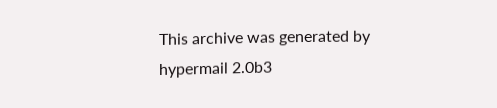This archive was generated by hypermail 2.0b3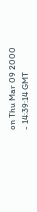on Thu Mar 09 2000 - 14:39:14 GMT